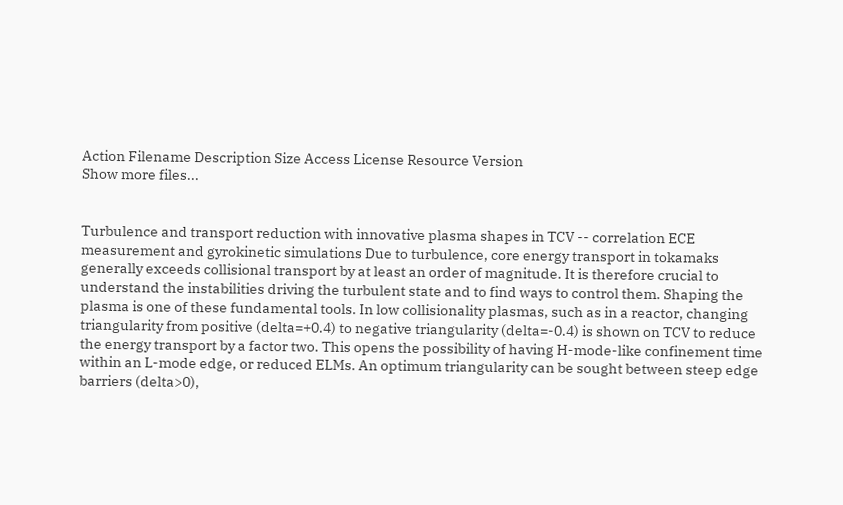Action Filename Description Size Access License Resource Version
Show more files...


Turbulence and transport reduction with innovative plasma shapes in TCV -- correlation ECE measurement and gyrokinetic simulations Due to turbulence, core energy transport in tokamaks generally exceeds collisional transport by at least an order of magnitude. It is therefore crucial to understand the instabilities driving the turbulent state and to find ways to control them. Shaping the plasma is one of these fundamental tools. In low collisionality plasmas, such as in a reactor, changing triangularity from positive (delta=+0.4) to negative triangularity (delta=-0.4) is shown on TCV to reduce the energy transport by a factor two. This opens the possibility of having H-mode-like confinement time within an L-mode edge, or reduced ELMs. An optimum triangularity can be sought between steep edge barriers (delta>0),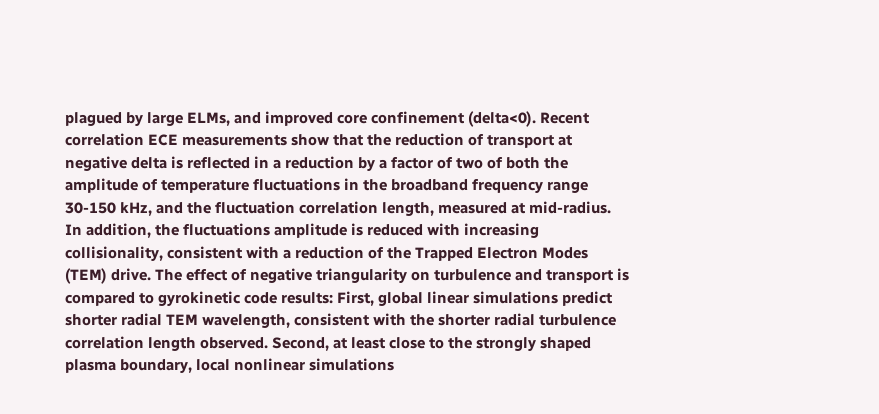plagued by large ELMs, and improved core confinement (delta<0). Recent correlation ECE measurements show that the reduction of transport at negative delta is reflected in a reduction by a factor of two of both the amplitude of temperature fluctuations in the broadband frequency range 30-150 kHz, and the fluctuation correlation length, measured at mid-radius. In addition, the fluctuations amplitude is reduced with increasing collisionality, consistent with a reduction of the Trapped Electron Modes (TEM) drive. The effect of negative triangularity on turbulence and transport is compared to gyrokinetic code results: First, global linear simulations predict shorter radial TEM wavelength, consistent with the shorter radial turbulence correlation length observed. Second, at least close to the strongly shaped plasma boundary, local nonlinear simulations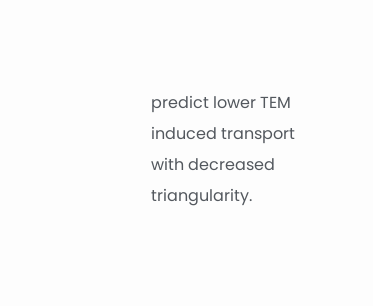predict lower TEM induced transport with decreased triangularity.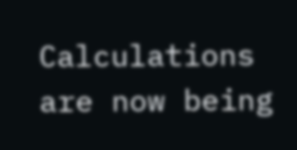Calculations are now being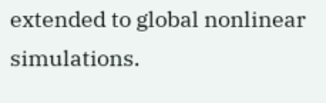extended to global nonlinear simulations.